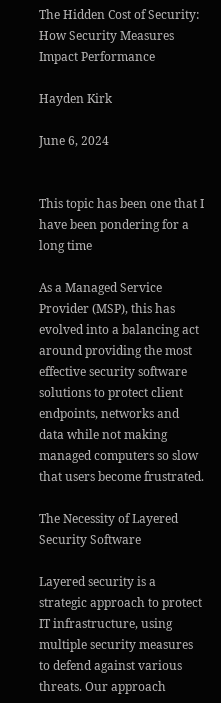The Hidden Cost of Security: How Security Measures Impact Performance

Hayden Kirk

June 6, 2024


This topic has been one that I have been pondering for a long time

As a Managed Service Provider (MSP), this has evolved into a balancing act around providing the most effective security software solutions to protect client endpoints, networks and data while not making managed computers so slow that users become frustrated.

The Necessity of Layered Security Software

Layered security is a strategic approach to protect IT infrastructure, using multiple security measures to defend against various threats. Our approach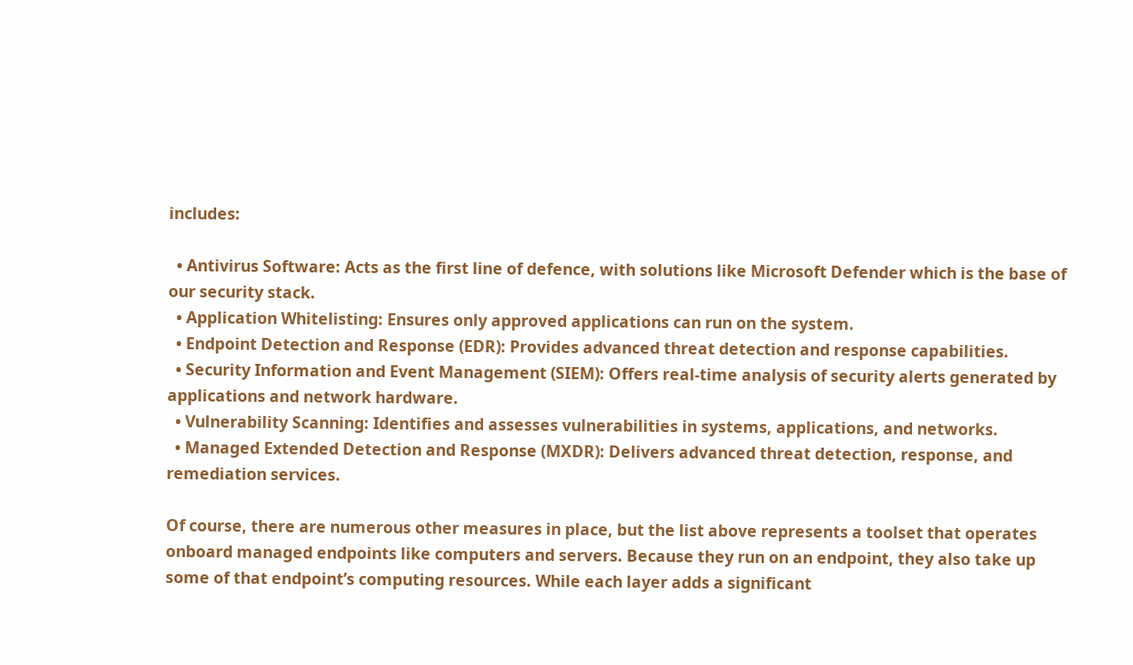includes:

  • Antivirus Software: Acts as the first line of defence, with solutions like Microsoft Defender which is the base of our security stack.
  • Application Whitelisting: Ensures only approved applications can run on the system.
  • Endpoint Detection and Response (EDR): Provides advanced threat detection and response capabilities.
  • Security Information and Event Management (SIEM): Offers real-time analysis of security alerts generated by applications and network hardware.
  • Vulnerability Scanning: Identifies and assesses vulnerabilities in systems, applications, and networks.
  • Managed Extended Detection and Response (MXDR): Delivers advanced threat detection, response, and remediation services.

Of course, there are numerous other measures in place, but the list above represents a toolset that operates onboard managed endpoints like computers and servers. Because they run on an endpoint, they also take up some of that endpoint’s computing resources. While each layer adds a significant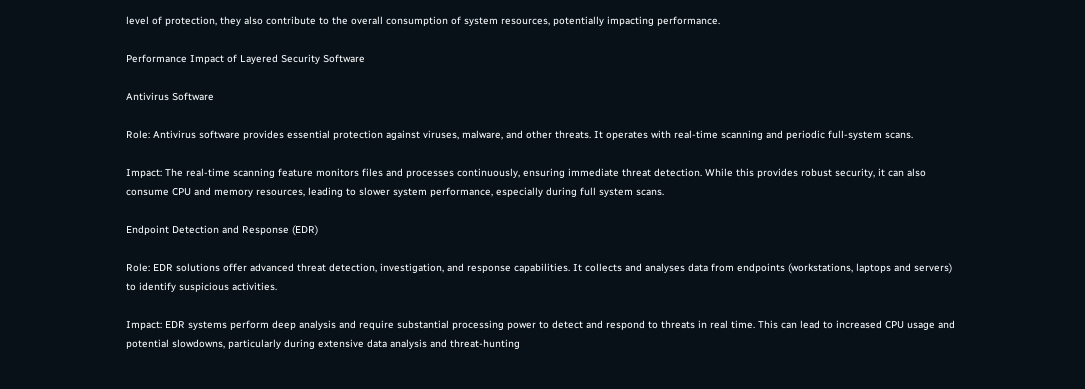level of protection, they also contribute to the overall consumption of system resources, potentially impacting performance.

Performance Impact of Layered Security Software

Antivirus Software

Role: Antivirus software provides essential protection against viruses, malware, and other threats. It operates with real-time scanning and periodic full-system scans.

Impact: The real-time scanning feature monitors files and processes continuously, ensuring immediate threat detection. While this provides robust security, it can also consume CPU and memory resources, leading to slower system performance, especially during full system scans.

Endpoint Detection and Response (EDR)

Role: EDR solutions offer advanced threat detection, investigation, and response capabilities. It collects and analyses data from endpoints (workstations, laptops and servers) to identify suspicious activities.

Impact: EDR systems perform deep analysis and require substantial processing power to detect and respond to threats in real time. This can lead to increased CPU usage and potential slowdowns, particularly during extensive data analysis and threat-hunting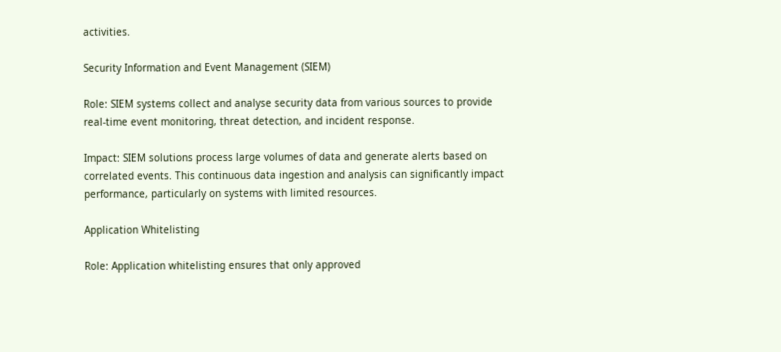activities.

Security Information and Event Management (SIEM)

Role: SIEM systems collect and analyse security data from various sources to provide real-time event monitoring, threat detection, and incident response.

Impact: SIEM solutions process large volumes of data and generate alerts based on correlated events. This continuous data ingestion and analysis can significantly impact performance, particularly on systems with limited resources.

Application Whitelisting

Role: Application whitelisting ensures that only approved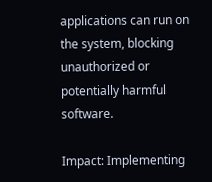applications can run on the system, blocking unauthorized or potentially harmful software.

Impact: Implementing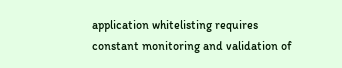application whitelisting requires constant monitoring and validation of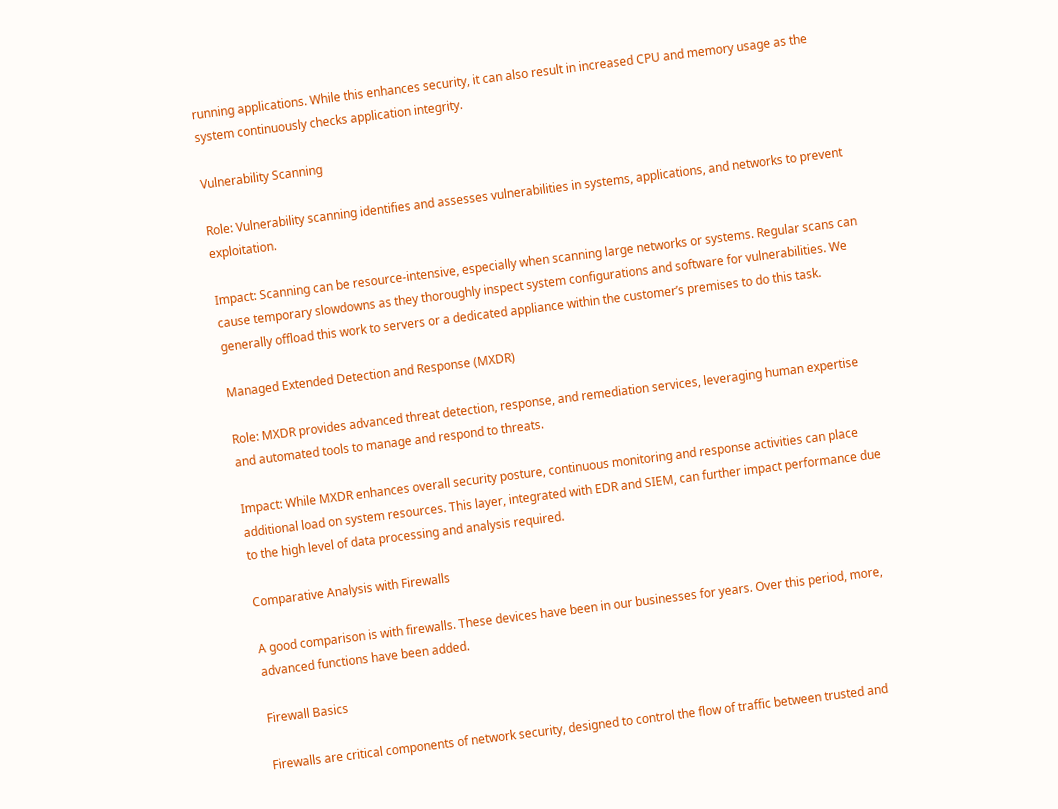running applications. While this enhances security, it can also result in increased CPU and memory usage as the system continuously checks application integrity.

Vulnerability Scanning

Role: Vulnerability scanning identifies and assesses vulnerabilities in systems, applications, and networks to prevent exploitation.

Impact: Scanning can be resource-intensive, especially when scanning large networks or systems. Regular scans can cause temporary slowdowns as they thoroughly inspect system configurations and software for vulnerabilities. We generally offload this work to servers or a dedicated appliance within the customer’s premises to do this task.

Managed Extended Detection and Response (MXDR)

Role: MXDR provides advanced threat detection, response, and remediation services, leveraging human expertise and automated tools to manage and respond to threats.

Impact: While MXDR enhances overall security posture, continuous monitoring and response activities can place additional load on system resources. This layer, integrated with EDR and SIEM, can further impact performance due to the high level of data processing and analysis required.

Comparative Analysis with Firewalls

A good comparison is with firewalls. These devices have been in our businesses for years. Over this period, more, advanced functions have been added.

Firewall Basics

Firewalls are critical components of network security, designed to control the flow of traffic between trusted and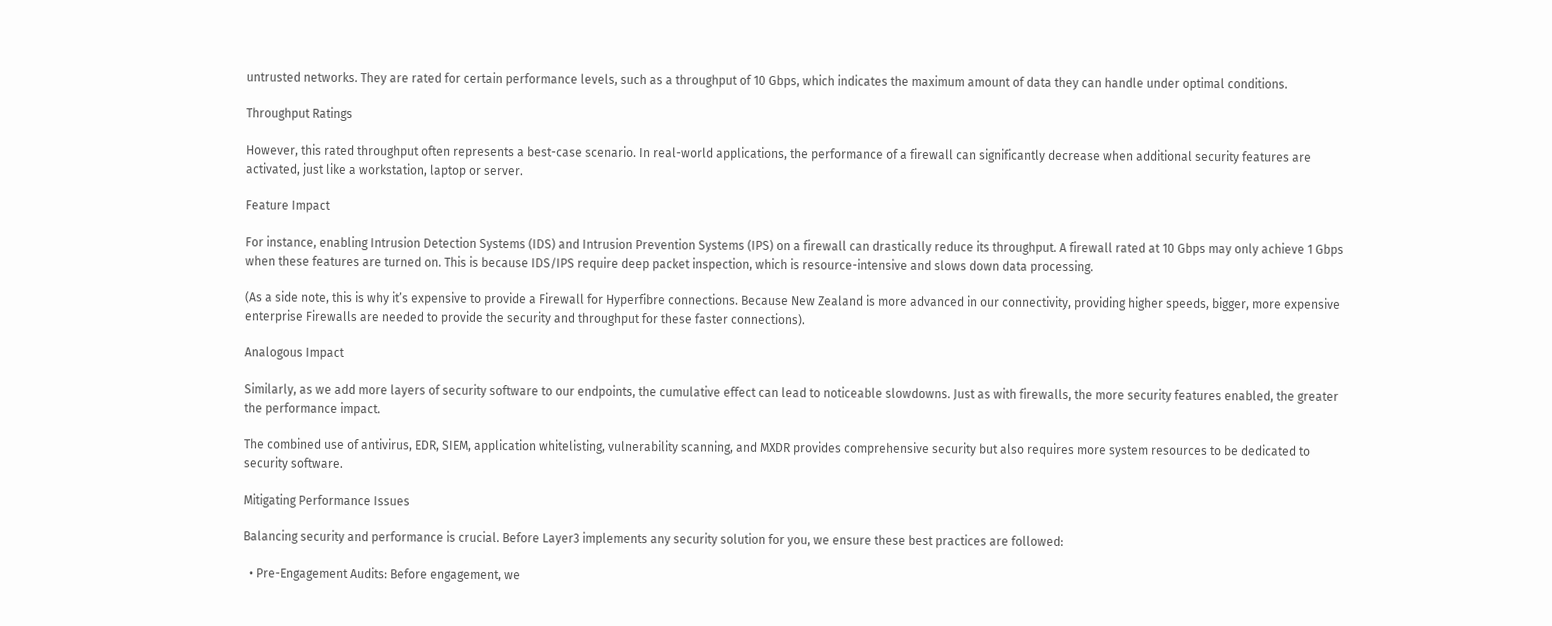untrusted networks. They are rated for certain performance levels, such as a throughput of 10 Gbps, which indicates the maximum amount of data they can handle under optimal conditions.

Throughput Ratings

However, this rated throughput often represents a best-case scenario. In real-world applications, the performance of a firewall can significantly decrease when additional security features are activated, just like a workstation, laptop or server.

Feature Impact

For instance, enabling Intrusion Detection Systems (IDS) and Intrusion Prevention Systems (IPS) on a firewall can drastically reduce its throughput. A firewall rated at 10 Gbps may only achieve 1 Gbps when these features are turned on. This is because IDS/IPS require deep packet inspection, which is resource-intensive and slows down data processing.

(As a side note, this is why it’s expensive to provide a Firewall for Hyperfibre connections. Because New Zealand is more advanced in our connectivity, providing higher speeds, bigger, more expensive enterprise Firewalls are needed to provide the security and throughput for these faster connections).

Analogous Impact

Similarly, as we add more layers of security software to our endpoints, the cumulative effect can lead to noticeable slowdowns. Just as with firewalls, the more security features enabled, the greater the performance impact.

The combined use of antivirus, EDR, SIEM, application whitelisting, vulnerability scanning, and MXDR provides comprehensive security but also requires more system resources to be dedicated to security software.

Mitigating Performance Issues

Balancing security and performance is crucial. Before Layer3 implements any security solution for you, we ensure these best practices are followed:

  • Pre-Engagement Audits: Before engagement, we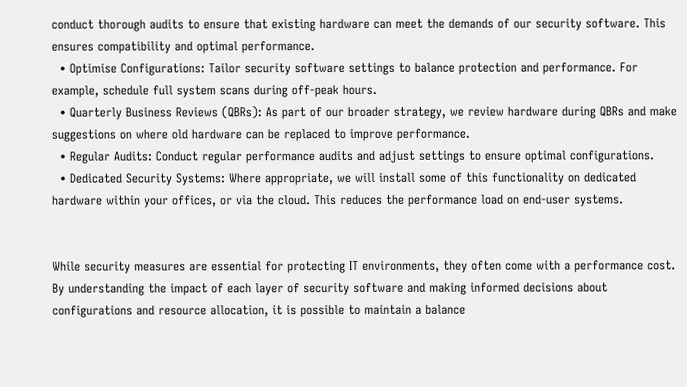conduct thorough audits to ensure that existing hardware can meet the demands of our security software. This ensures compatibility and optimal performance.
  • Optimise Configurations: Tailor security software settings to balance protection and performance. For example, schedule full system scans during off-peak hours.
  • Quarterly Business Reviews (QBRs): As part of our broader strategy, we review hardware during QBRs and make suggestions on where old hardware can be replaced to improve performance.
  • Regular Audits: Conduct regular performance audits and adjust settings to ensure optimal configurations.
  • Dedicated Security Systems: Where appropriate, we will install some of this functionality on dedicated hardware within your offices, or via the cloud. This reduces the performance load on end-user systems.


While security measures are essential for protecting IT environments, they often come with a performance cost. By understanding the impact of each layer of security software and making informed decisions about configurations and resource allocation, it is possible to maintain a balance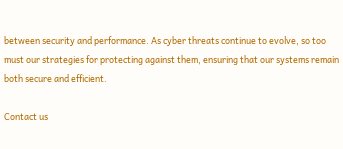between security and performance. As cyber threats continue to evolve, so too must our strategies for protecting against them, ensuring that our systems remain both secure and efficient.

Contact us